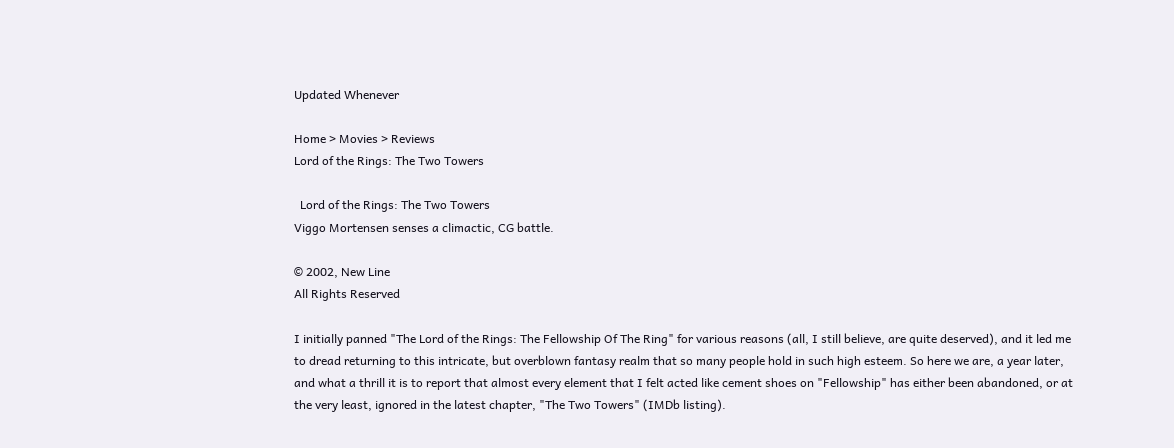Updated Whenever

Home > Movies > Reviews
Lord of the Rings: The Two Towers

  Lord of the Rings: The Two Towers
Viggo Mortensen senses a climactic, CG battle.

© 2002, New Line
All Rights Reserved

I initially panned "The Lord of the Rings: The Fellowship Of The Ring" for various reasons (all, I still believe, are quite deserved), and it led me to dread returning to this intricate, but overblown fantasy realm that so many people hold in such high esteem. So here we are, a year later, and what a thrill it is to report that almost every element that I felt acted like cement shoes on "Fellowship" has either been abandoned, or at the very least, ignored in the latest chapter, "The Two Towers" (IMDb listing).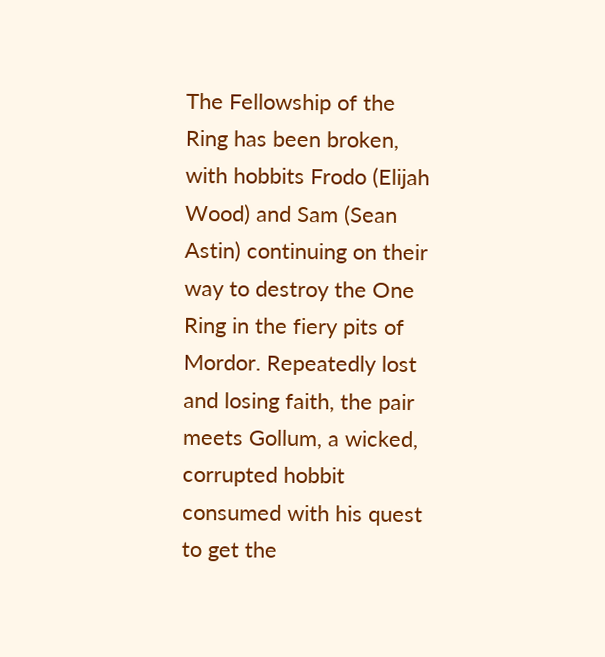The Fellowship of the Ring has been broken, with hobbits Frodo (Elijah Wood) and Sam (Sean Astin) continuing on their way to destroy the One Ring in the fiery pits of Mordor. Repeatedly lost and losing faith, the pair meets Gollum, a wicked, corrupted hobbit consumed with his quest to get the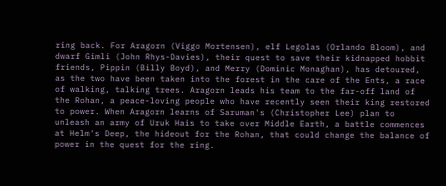ring back. For Aragorn (Viggo Mortensen), elf Legolas (Orlando Bloom), and dwarf Gimli (John Rhys-Davies), their quest to save their kidnapped hobbit friends, Pippin (Billy Boyd), and Merry (Dominic Monaghan), has detoured, as the two have been taken into the forest in the care of the Ents, a race of walking, talking trees. Aragorn leads his team to the far-off land of the Rohan, a peace-loving people who have recently seen their king restored to power. When Aragorn learns of Saruman's (Christopher Lee) plan to unleash an army of Uruk Hais to take over Middle Earth, a battle commences at Helm's Deep, the hideout for the Rohan, that could change the balance of power in the quest for the ring.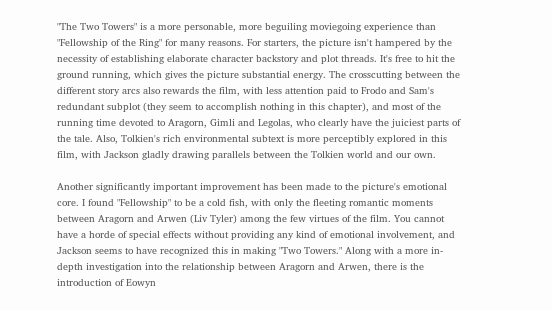"The Two Towers" is a more personable, more beguiling moviegoing experience than "Fellowship of the Ring" for many reasons. For starters, the picture isn't hampered by the necessity of establishing elaborate character backstory and plot threads. It's free to hit the ground running, which gives the picture substantial energy. The crosscutting between the different story arcs also rewards the film, with less attention paid to Frodo and Sam's redundant subplot (they seem to accomplish nothing in this chapter), and most of the running time devoted to Aragorn, Gimli and Legolas, who clearly have the juiciest parts of the tale. Also, Tolkien's rich environmental subtext is more perceptibly explored in this film, with Jackson gladly drawing parallels between the Tolkien world and our own.

Another significantly important improvement has been made to the picture's emotional core. I found "Fellowship" to be a cold fish, with only the fleeting romantic moments between Aragorn and Arwen (Liv Tyler) among the few virtues of the film. You cannot have a horde of special effects without providing any kind of emotional involvement, and Jackson seems to have recognized this in making "Two Towers." Along with a more in-depth investigation into the relationship between Aragorn and Arwen, there is the introduction of Eowyn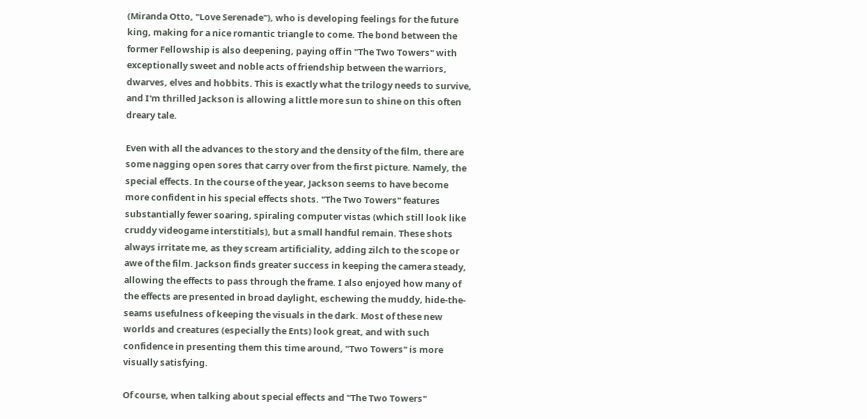(Miranda Otto, "Love Serenade"), who is developing feelings for the future king, making for a nice romantic triangle to come. The bond between the former Fellowship is also deepening, paying off in "The Two Towers" with exceptionally sweet and noble acts of friendship between the warriors, dwarves, elves and hobbits. This is exactly what the trilogy needs to survive, and I'm thrilled Jackson is allowing a little more sun to shine on this often dreary tale.

Even with all the advances to the story and the density of the film, there are some nagging open sores that carry over from the first picture. Namely, the special effects. In the course of the year, Jackson seems to have become more confident in his special effects shots. "The Two Towers" features substantially fewer soaring, spiraling computer vistas (which still look like cruddy videogame interstitials), but a small handful remain. These shots always irritate me, as they scream artificiality, adding zilch to the scope or awe of the film. Jackson finds greater success in keeping the camera steady, allowing the effects to pass through the frame. I also enjoyed how many of the effects are presented in broad daylight, eschewing the muddy, hide-the-seams usefulness of keeping the visuals in the dark. Most of these new worlds and creatures (especially the Ents) look great, and with such confidence in presenting them this time around, "Two Towers" is more visually satisfying.

Of course, when talking about special effects and "The Two Towers"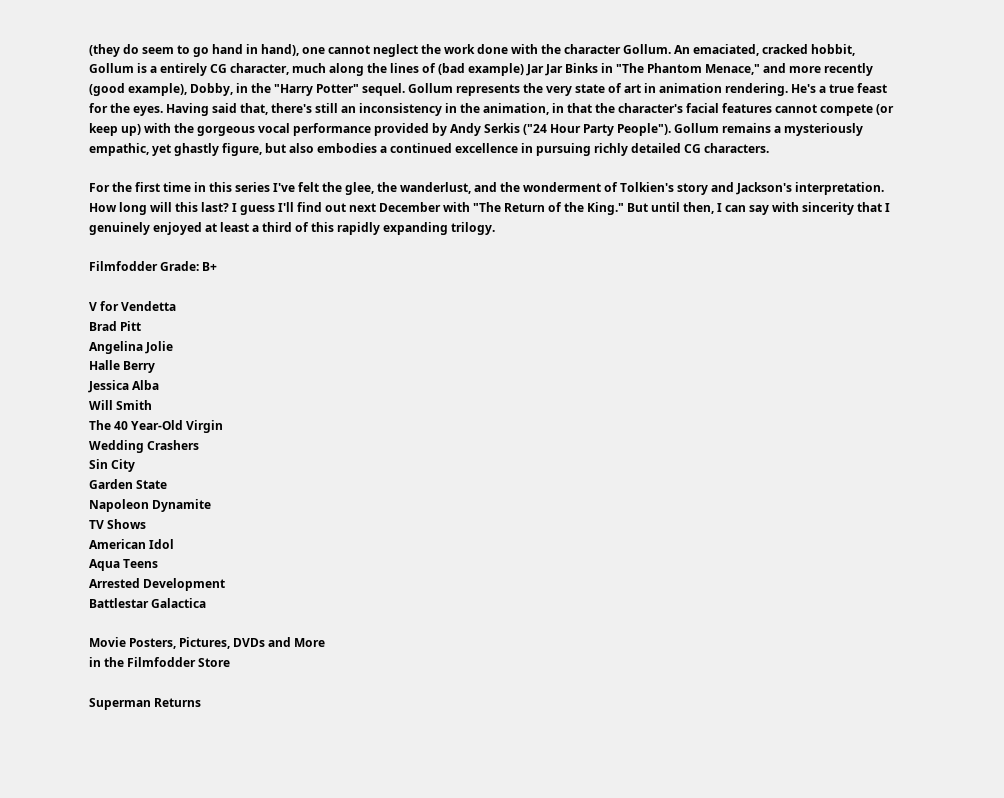(they do seem to go hand in hand), one cannot neglect the work done with the character Gollum. An emaciated, cracked hobbit, Gollum is a entirely CG character, much along the lines of (bad example) Jar Jar Binks in "The Phantom Menace," and more recently (good example), Dobby, in the "Harry Potter" sequel. Gollum represents the very state of art in animation rendering. He's a true feast for the eyes. Having said that, there's still an inconsistency in the animation, in that the character's facial features cannot compete (or keep up) with the gorgeous vocal performance provided by Andy Serkis ("24 Hour Party People"). Gollum remains a mysteriously empathic, yet ghastly figure, but also embodies a continued excellence in pursuing richly detailed CG characters.

For the first time in this series I've felt the glee, the wanderlust, and the wonderment of Tolkien's story and Jackson's interpretation. How long will this last? I guess I'll find out next December with "The Return of the King." But until then, I can say with sincerity that I genuinely enjoyed at least a third of this rapidly expanding trilogy.

Filmfodder Grade: B+

V for Vendetta
Brad Pitt
Angelina Jolie
Halle Berry
Jessica Alba
Will Smith
The 40 Year-Old Virgin
Wedding Crashers
Sin City
Garden State
Napoleon Dynamite
TV Shows
American Idol
Aqua Teens
Arrested Development
Battlestar Galactica

Movie Posters, Pictures, DVDs and More
in the Filmfodder Store

Superman Returns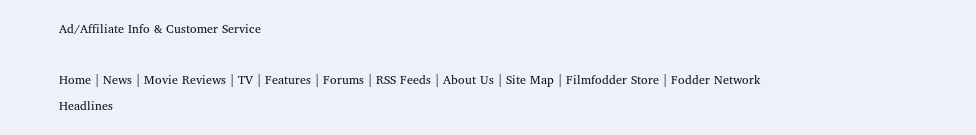Ad/Affiliate Info & Customer Service

Home | News | Movie Reviews | TV | Features | Forums | RSS Feeds | About Us | Site Map | Filmfodder Store | Fodder Network Headlines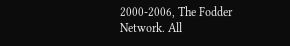2000-2006, The Fodder Network. All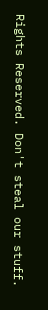Rights Reserved. Don't steal our stuff.